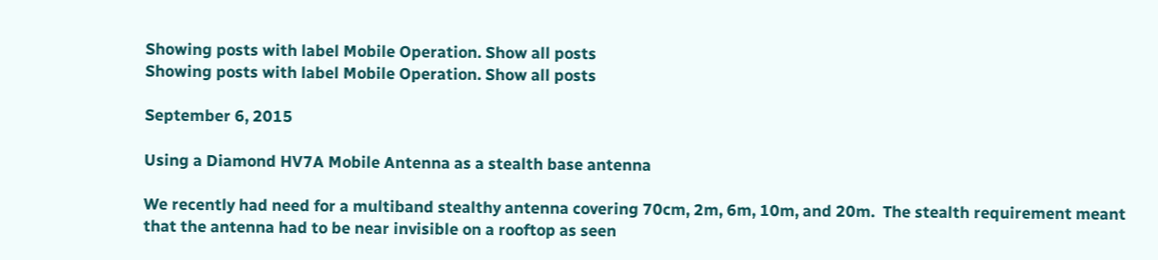Showing posts with label Mobile Operation. Show all posts
Showing posts with label Mobile Operation. Show all posts

September 6, 2015

Using a Diamond HV7A Mobile Antenna as a stealth base antenna

We recently had need for a multiband stealthy antenna covering 70cm, 2m, 6m, 10m, and 20m.  The stealth requirement meant that the antenna had to be near invisible on a rooftop as seen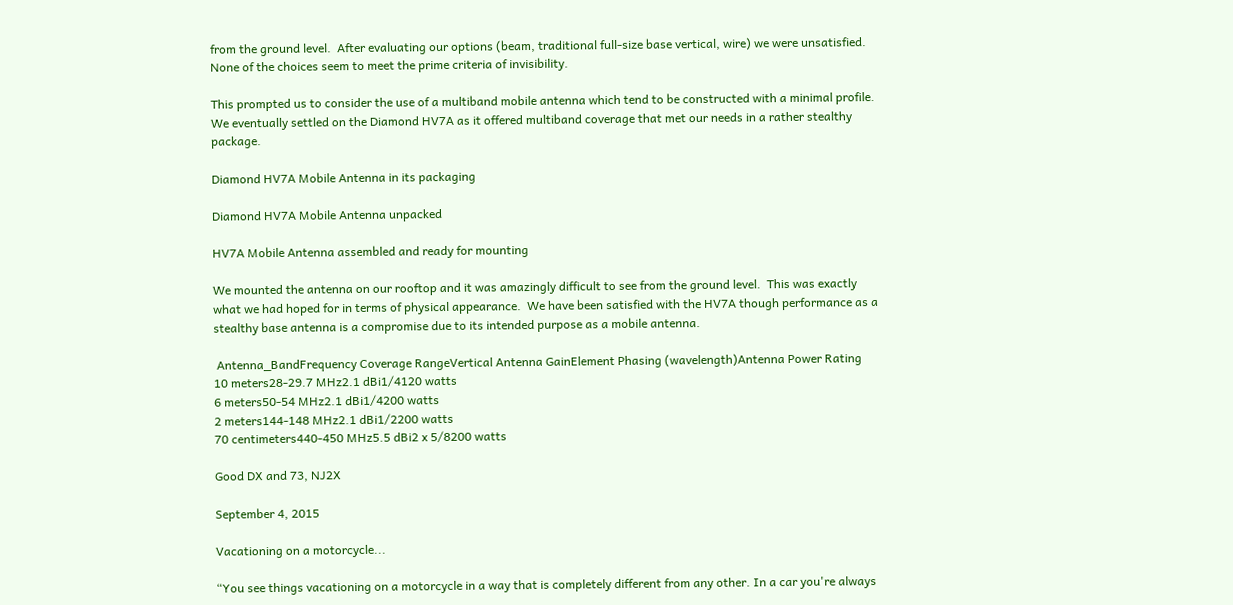from the ground level.  After evaluating our options (beam, traditional full-size base vertical, wire) we were unsatisfied.  None of the choices seem to meet the prime criteria of invisibility.

This prompted us to consider the use of a multiband mobile antenna which tend to be constructed with a minimal profile.  We eventually settled on the Diamond HV7A as it offered multiband coverage that met our needs in a rather stealthy package.

Diamond HV7A Mobile Antenna in its packaging

Diamond HV7A Mobile Antenna unpacked

HV7A Mobile Antenna assembled and ready for mounting

We mounted the antenna on our rooftop and it was amazingly difficult to see from the ground level.  This was exactly what we had hoped for in terms of physical appearance.  We have been satisfied with the HV7A though performance as a stealthy base antenna is a compromise due to its intended purpose as a mobile antenna.

 Antenna_BandFrequency Coverage RangeVertical Antenna GainElement Phasing (wavelength)Antenna Power Rating
10 meters28-29.7 MHz2.1 dBi1/4120 watts
6 meters50-54 MHz2.1 dBi1/4200 watts
2 meters144-148 MHz2.1 dBi1/2200 watts
70 centimeters440-450 MHz5.5 dBi2 x 5/8200 watts

Good DX and 73, NJ2X

September 4, 2015

Vacationing on a motorcycle...

“You see things vacationing on a motorcycle in a way that is completely different from any other. In a car you're always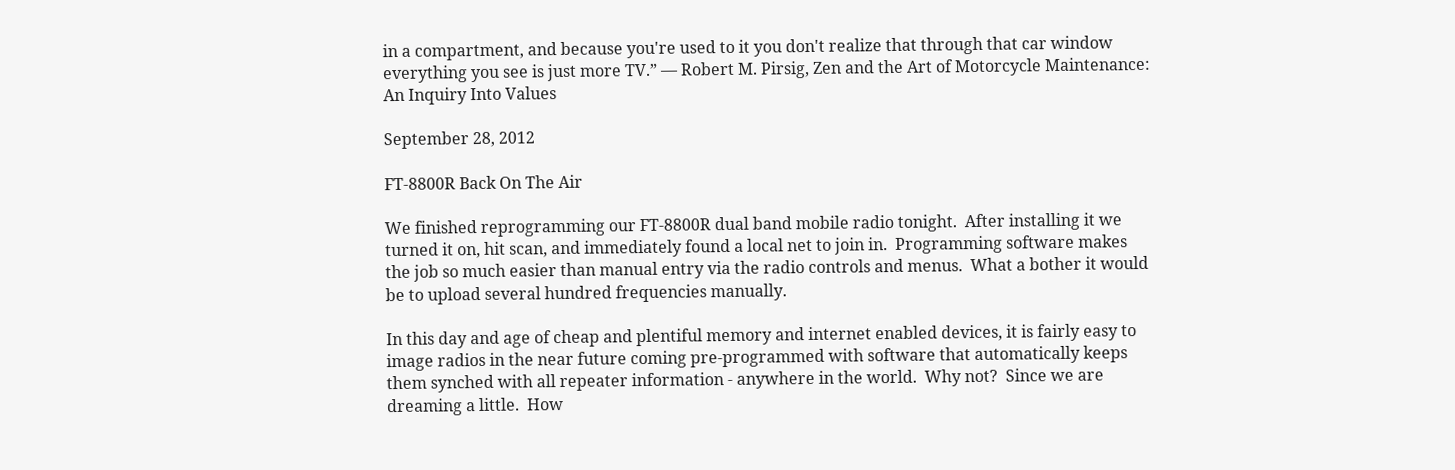in a compartment, and because you're used to it you don't realize that through that car window everything you see is just more TV.” ― Robert M. Pirsig, Zen and the Art of Motorcycle Maintenance: An Inquiry Into Values

September 28, 2012

FT-8800R Back On The Air

We finished reprogramming our FT-8800R dual band mobile radio tonight.  After installing it we turned it on, hit scan, and immediately found a local net to join in.  Programming software makes the job so much easier than manual entry via the radio controls and menus.  What a bother it would be to upload several hundred frequencies manually.

In this day and age of cheap and plentiful memory and internet enabled devices, it is fairly easy to image radios in the near future coming pre-programmed with software that automatically keeps them synched with all repeater information - anywhere in the world.  Why not?  Since we are dreaming a little.  How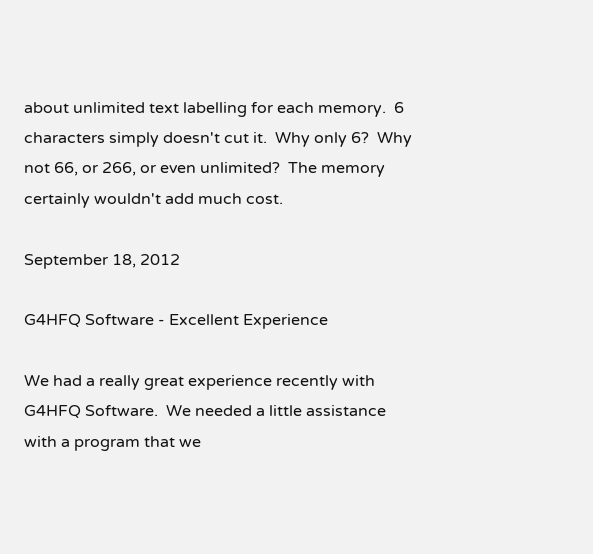about unlimited text labelling for each memory.  6 characters simply doesn't cut it.  Why only 6?  Why not 66, or 266, or even unlimited?  The memory certainly wouldn't add much cost.

September 18, 2012

G4HFQ Software - Excellent Experience

We had a really great experience recently with G4HFQ Software.  We needed a little assistance with a program that we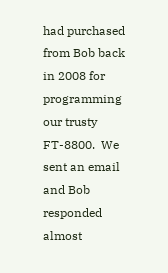had purchased from Bob back in 2008 for programming our trusty FT-8800.  We sent an email and Bob responded almost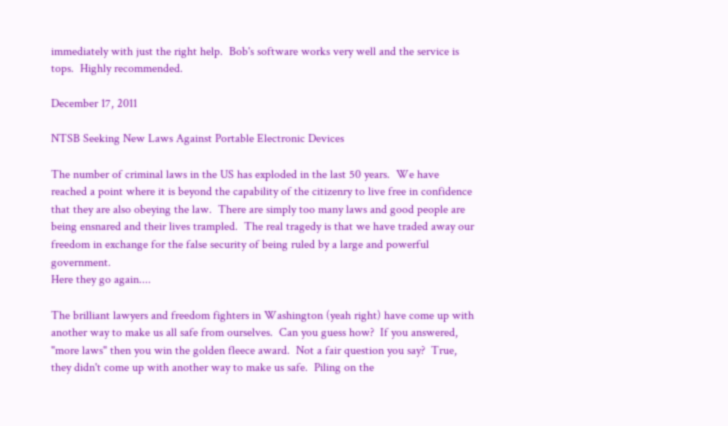immediately with just the right help.  Bob's software works very well and the service is tops.  Highly recommended.

December 17, 2011

NTSB Seeking New Laws Against Portable Electronic Devices

The number of criminal laws in the US has exploded in the last 50 years.  We have reached a point where it is beyond the capability of the citizenry to live free in confidence that they are also obeying the law.  There are simply too many laws and good people are being ensnared and their lives trampled.  The real tragedy is that we have traded away our freedom in exchange for the false security of being ruled by a large and powerful government.
Here they go again....

The brilliant lawyers and freedom fighters in Washington (yeah right) have come up with another way to make us all safe from ourselves.  Can you guess how?  If you answered, "more laws" then you win the golden fleece award.  Not a fair question you say?  True, they didn't come up with another way to make us safe.  Piling on the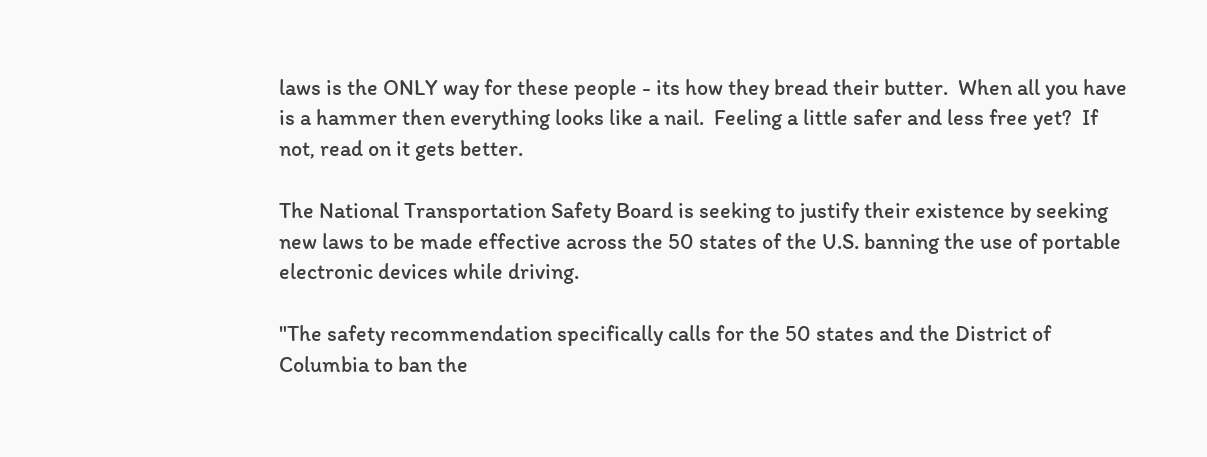laws is the ONLY way for these people - its how they bread their butter.  When all you have is a hammer then everything looks like a nail.  Feeling a little safer and less free yet?  If not, read on it gets better.

The National Transportation Safety Board is seeking to justify their existence by seeking new laws to be made effective across the 50 states of the U.S. banning the use of portable electronic devices while driving.

"The safety recommendation specifically calls for the 50 states and the District of Columbia to ban the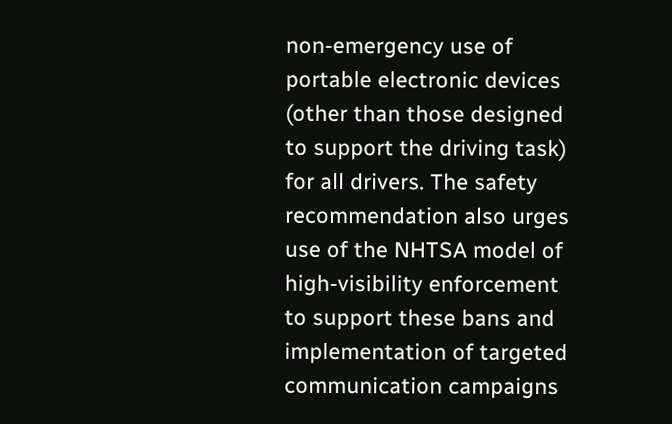non-emergency use of portable electronic devices (other than those designed to support the driving task) for all drivers. The safety recommendation also urges use of the NHTSA model of high-visibility enforcement to support these bans and implementation of targeted communication campaigns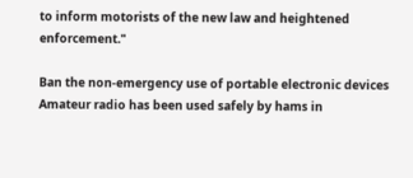to inform motorists of the new law and heightened enforcement."

Ban the non-emergency use of portable electronic devices
Amateur radio has been used safely by hams in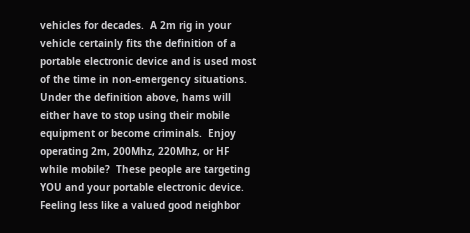vehicles for decades.  A 2m rig in your vehicle certainly fits the definition of a portable electronic device and is used most of the time in non-emergency situations.  Under the definition above, hams will either have to stop using their mobile equipment or become criminals.  Enjoy operating 2m, 200Mhz, 220Mhz, or HF while mobile?  These people are targeting YOU and your portable electronic device.  Feeling less like a valued good neighbor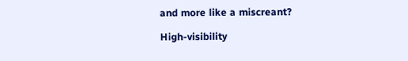and more like a miscreant?

High-visibility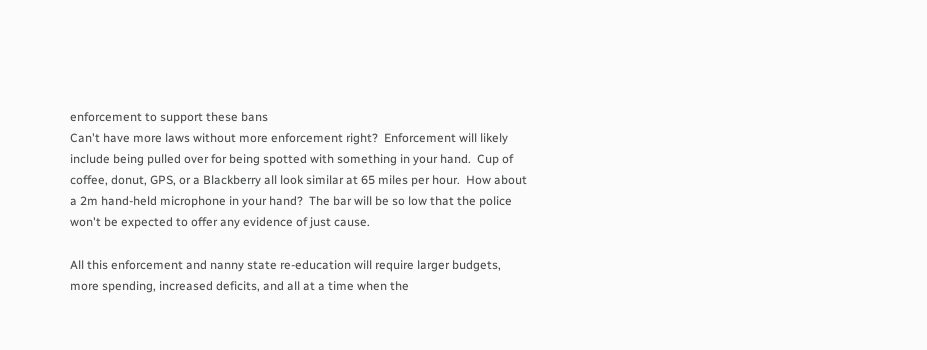enforcement to support these bans
Can't have more laws without more enforcement right?  Enforcement will likely include being pulled over for being spotted with something in your hand.  Cup of coffee, donut, GPS, or a Blackberry all look similar at 65 miles per hour.  How about a 2m hand-held microphone in your hand?  The bar will be so low that the police won't be expected to offer any evidence of just cause.

All this enforcement and nanny state re-education will require larger budgets, more spending, increased deficits, and all at a time when the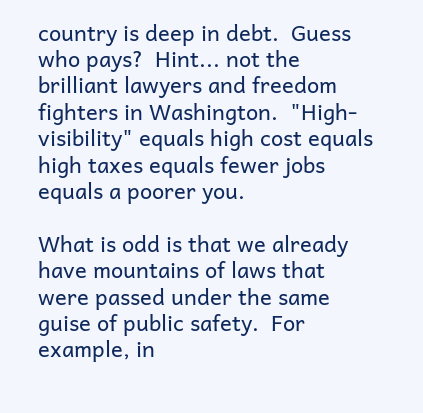country is deep in debt.  Guess who pays?  Hint... not the brilliant lawyers and freedom fighters in Washington.  "High-visibility" equals high cost equals high taxes equals fewer jobs equals a poorer you.

What is odd is that we already have mountains of laws that were passed under the same guise of public safety.  For example, in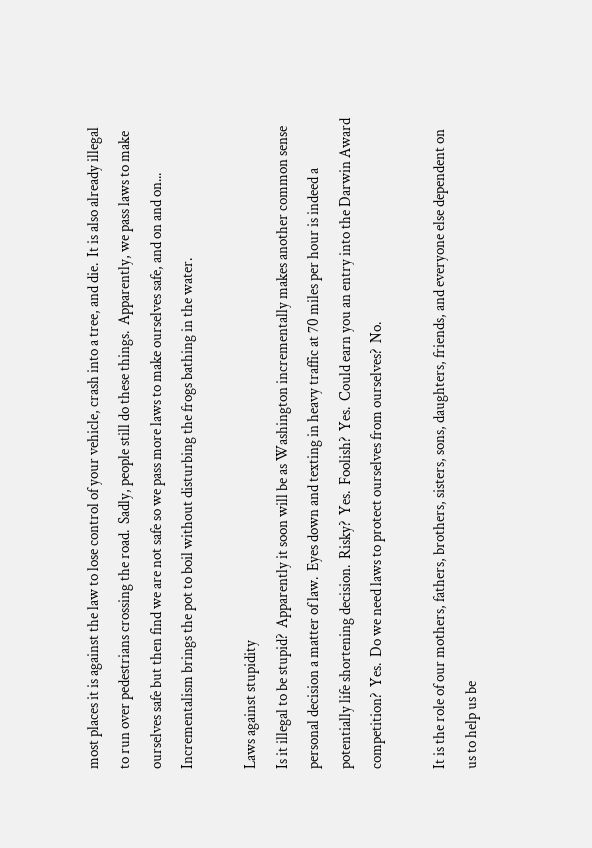most places it is against the law to lose control of your vehicle, crash into a tree, and die.  It is also already illegal to run over pedestrians crossing the road.  Sadly, people still do these things.  Apparently, we pass laws to make ourselves safe but then find we are not safe so we pass more laws to make ourselves safe, and on and on...  Incrementalism brings the pot to boil without disturbing the frogs bathing in the water.

Laws against stupidity
Is it illegal to be stupid?  Apparently it soon will be as Washington incrementally makes another common sense personal decision a matter of law.  Eyes down and texting in heavy traffic at 70 miles per hour is indeed a potentially life shortening decision.  Risky?  Yes.  Foolish?  Yes.  Could earn you an entry into the Darwin Award competition?  Yes.  Do we need laws to protect ourselves from ourselves?  No.

It is the role of our mothers, fathers, brothers, sisters, sons, daughters, friends, and everyone else dependent on us to help us be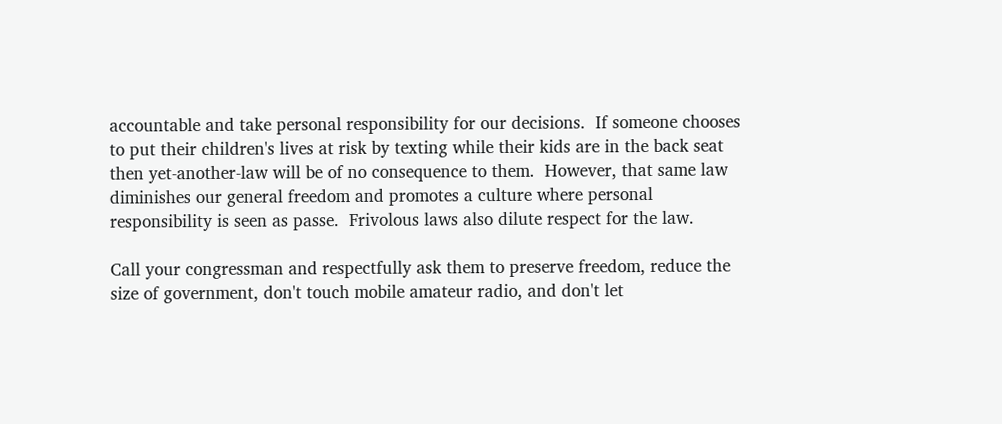accountable and take personal responsibility for our decisions.  If someone chooses to put their children's lives at risk by texting while their kids are in the back seat then yet-another-law will be of no consequence to them.  However, that same law diminishes our general freedom and promotes a culture where personal responsibility is seen as passe.  Frivolous laws also dilute respect for the law.

Call your congressman and respectfully ask them to preserve freedom, reduce the size of government, don't touch mobile amateur radio, and don't let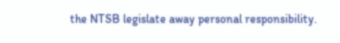the NTSB legislate away personal responsibility.